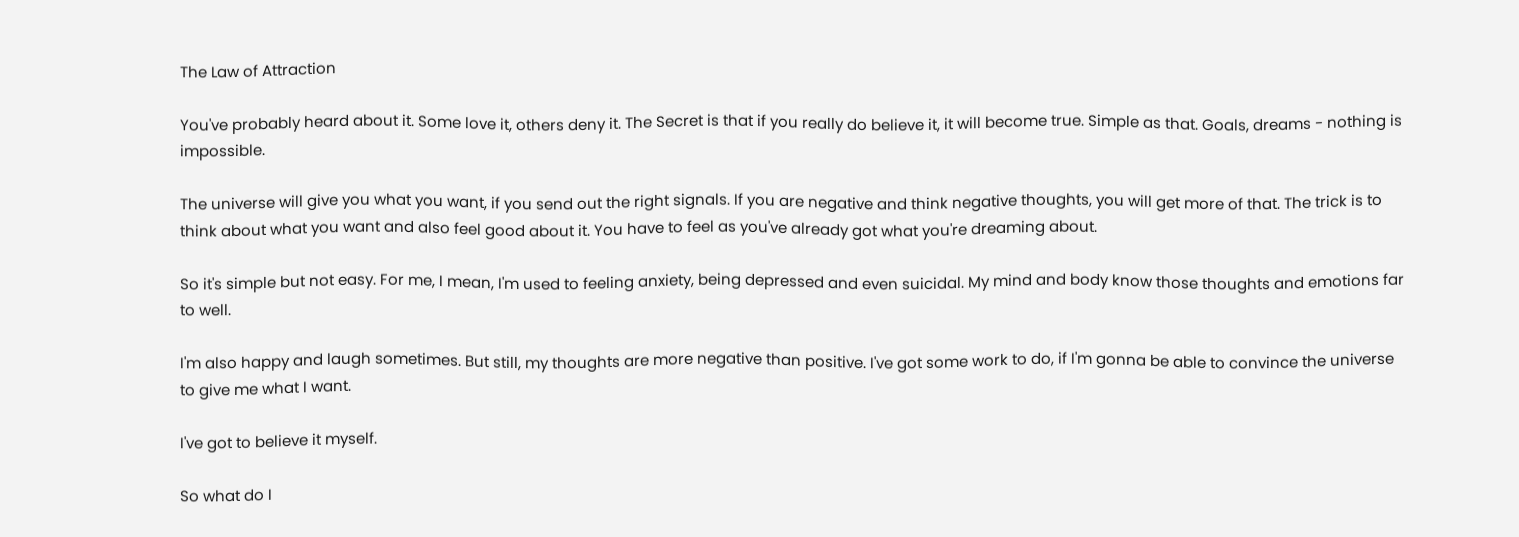The Law of Attraction

You've probably heard about it. Some love it, others deny it. The Secret is that if you really do believe it, it will become true. Simple as that. Goals, dreams - nothing is impossible.

The universe will give you what you want, if you send out the right signals. If you are negative and think negative thoughts, you will get more of that. The trick is to think about what you want and also feel good about it. You have to feel as you've already got what you're dreaming about.

So it's simple but not easy. For me, I mean, I'm used to feeling anxiety, being depressed and even suicidal. My mind and body know those thoughts and emotions far to well.

I'm also happy and laugh sometimes. But still, my thoughts are more negative than positive. I've got some work to do, if I'm gonna be able to convince the universe to give me what I want.

I've got to believe it myself.

So what do I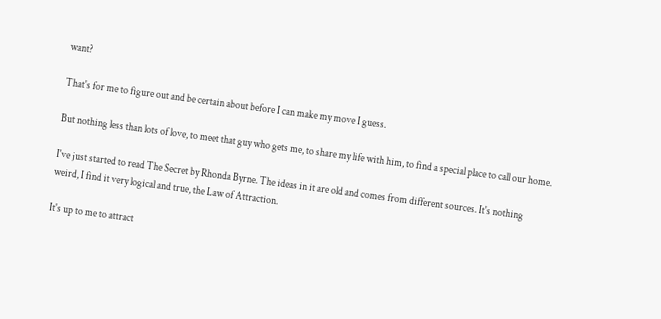want?

That's for me to figure out and be certain about before I can make my move I guess.

But nothing less than lots of love, to meet that guy who gets me, to share my life with him, to find a special place to call our home.

I've just started to read The Secret by Rhonda Byrne. The ideas in it are old and comes from different sources. It's nothing weird, I find it very logical and true, the Law of Attraction.

It's up to me to attract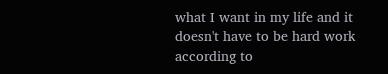what I want in my life and it doesn't have to be hard work according to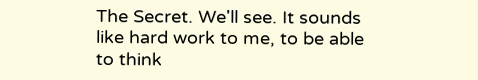The Secret. We'll see. It sounds like hard work to me, to be able to think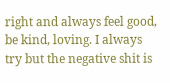right and always feel good, be kind, loving. I always try but the negative shit is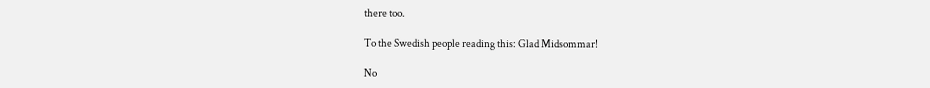there too.

To the Swedish people reading this: Glad Midsommar!

No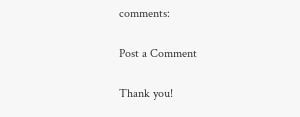comments:

Post a Comment

Thank you!